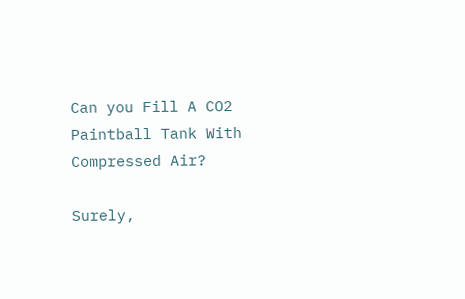Can you Fill A CO2 Paintball Tank With Compressed Air?

Surely,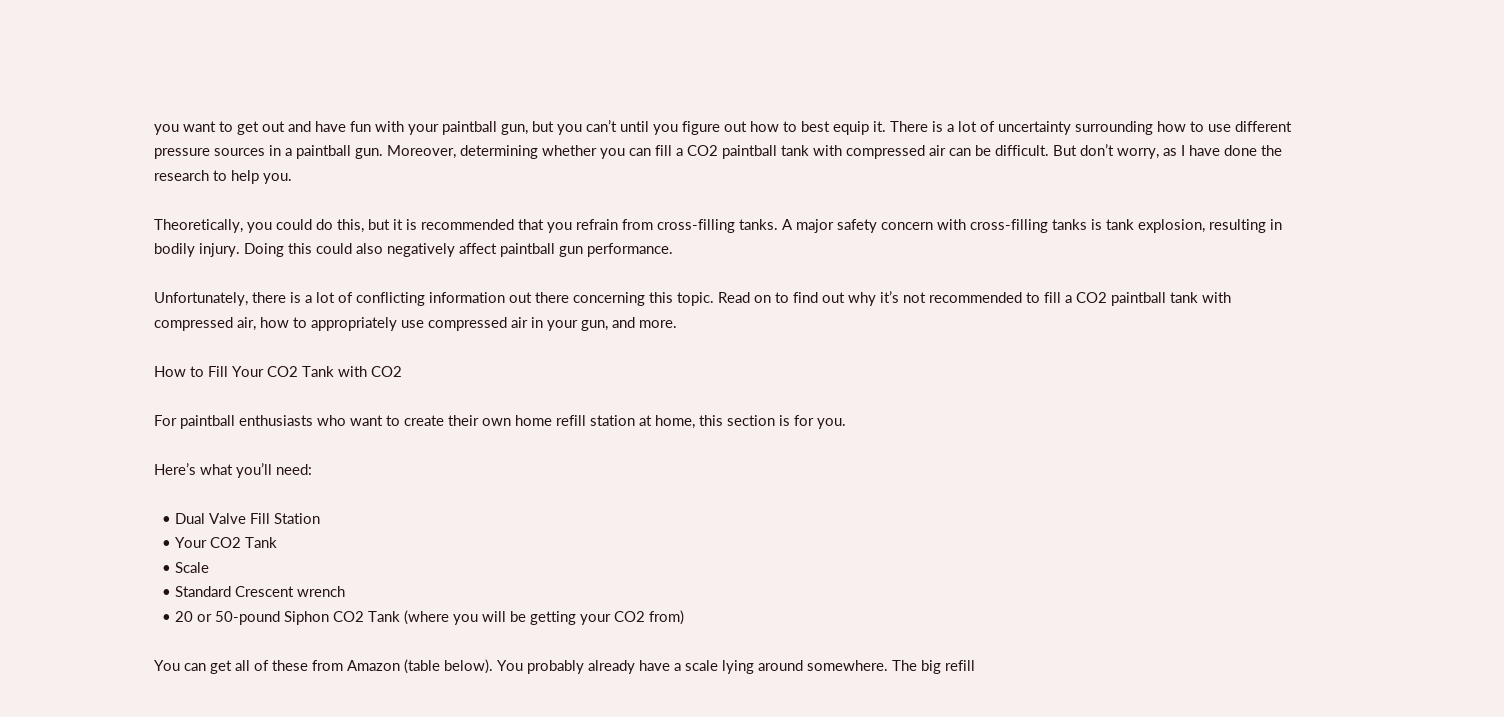you want to get out and have fun with your paintball gun, but you can’t until you figure out how to best equip it. There is a lot of uncertainty surrounding how to use different pressure sources in a paintball gun. Moreover, determining whether you can fill a CO2 paintball tank with compressed air can be difficult. But don’t worry, as I have done the research to help you.

Theoretically, you could do this, but it is recommended that you refrain from cross-filling tanks. A major safety concern with cross-filling tanks is tank explosion, resulting in bodily injury. Doing this could also negatively affect paintball gun performance.

Unfortunately, there is a lot of conflicting information out there concerning this topic. Read on to find out why it’s not recommended to fill a CO2 paintball tank with compressed air, how to appropriately use compressed air in your gun, and more.

How to Fill Your CO2 Tank with CO2

For paintball enthusiasts who want to create their own home refill station at home, this section is for you.

Here’s what you’ll need:

  • Dual Valve Fill Station
  • Your CO2 Tank
  • Scale
  • Standard Crescent wrench
  • 20 or 50-pound Siphon CO2 Tank (where you will be getting your CO2 from)

You can get all of these from Amazon (table below). You probably already have a scale lying around somewhere. The big refill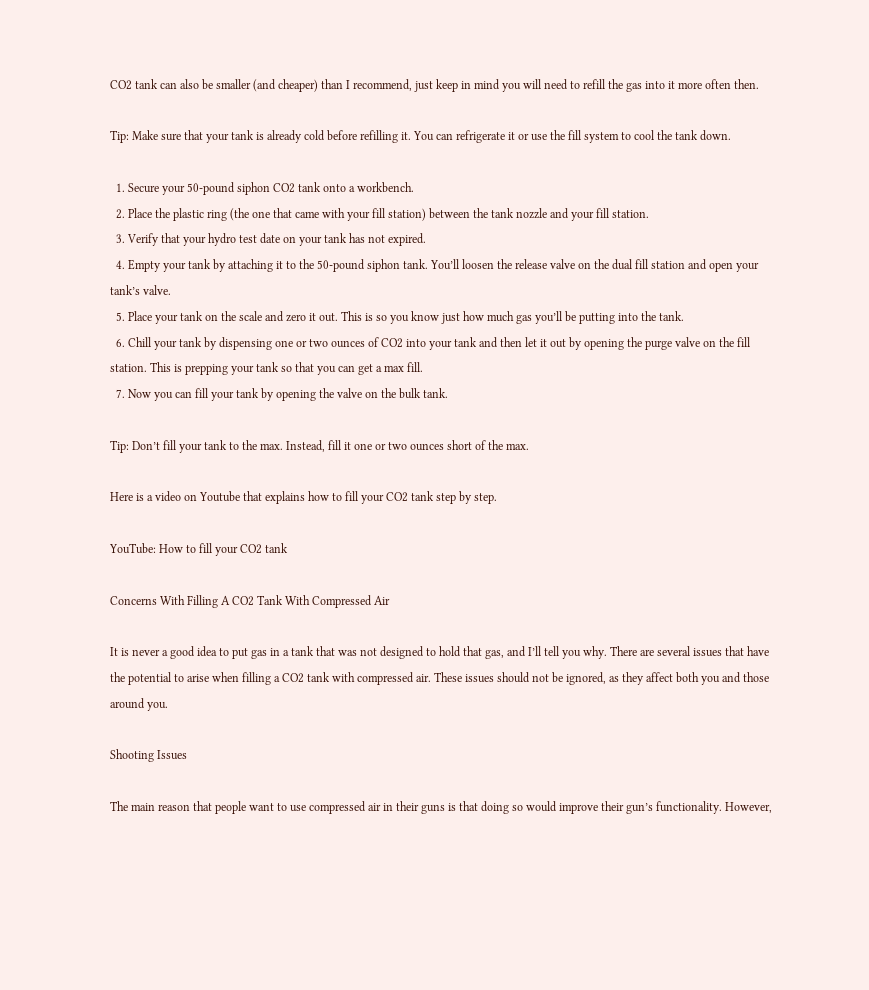CO2 tank can also be smaller (and cheaper) than I recommend, just keep in mind you will need to refill the gas into it more often then.

Tip: Make sure that your tank is already cold before refilling it. You can refrigerate it or use the fill system to cool the tank down.

  1. Secure your 50-pound siphon CO2 tank onto a workbench.
  2. Place the plastic ring (the one that came with your fill station) between the tank nozzle and your fill station.
  3. Verify that your hydro test date on your tank has not expired.
  4. Empty your tank by attaching it to the 50-pound siphon tank. You’ll loosen the release valve on the dual fill station and open your tank’s valve.
  5. Place your tank on the scale and zero it out. This is so you know just how much gas you’ll be putting into the tank.
  6. Chill your tank by dispensing one or two ounces of CO2 into your tank and then let it out by opening the purge valve on the fill station. This is prepping your tank so that you can get a max fill.
  7. Now you can fill your tank by opening the valve on the bulk tank.

Tip: Don’t fill your tank to the max. Instead, fill it one or two ounces short of the max.

Here is a video on Youtube that explains how to fill your CO2 tank step by step.

YouTube: How to fill your CO2 tank

Concerns With Filling A CO2 Tank With Compressed Air

It is never a good idea to put gas in a tank that was not designed to hold that gas, and I’ll tell you why. There are several issues that have the potential to arise when filling a CO2 tank with compressed air. These issues should not be ignored, as they affect both you and those around you.

Shooting Issues

The main reason that people want to use compressed air in their guns is that doing so would improve their gun’s functionality. However,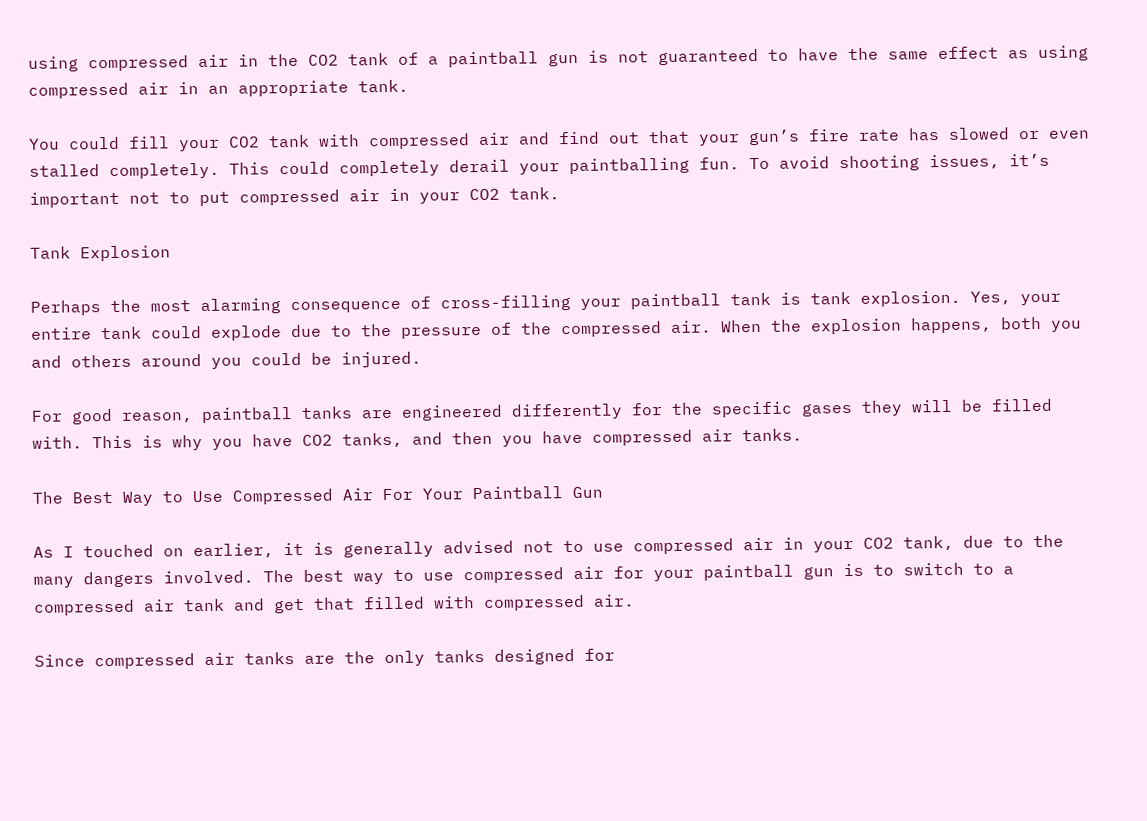using compressed air in the CO2 tank of a paintball gun is not guaranteed to have the same effect as using compressed air in an appropriate tank.

You could fill your CO2 tank with compressed air and find out that your gun’s fire rate has slowed or even stalled completely. This could completely derail your paintballing fun. To avoid shooting issues, it’s important not to put compressed air in your CO2 tank.

Tank Explosion

Perhaps the most alarming consequence of cross-filling your paintball tank is tank explosion. Yes, your entire tank could explode due to the pressure of the compressed air. When the explosion happens, both you and others around you could be injured.

For good reason, paintball tanks are engineered differently for the specific gases they will be filled with. This is why you have CO2 tanks, and then you have compressed air tanks.

The Best Way to Use Compressed Air For Your Paintball Gun

As I touched on earlier, it is generally advised not to use compressed air in your CO2 tank, due to the many dangers involved. The best way to use compressed air for your paintball gun is to switch to a compressed air tank and get that filled with compressed air.

Since compressed air tanks are the only tanks designed for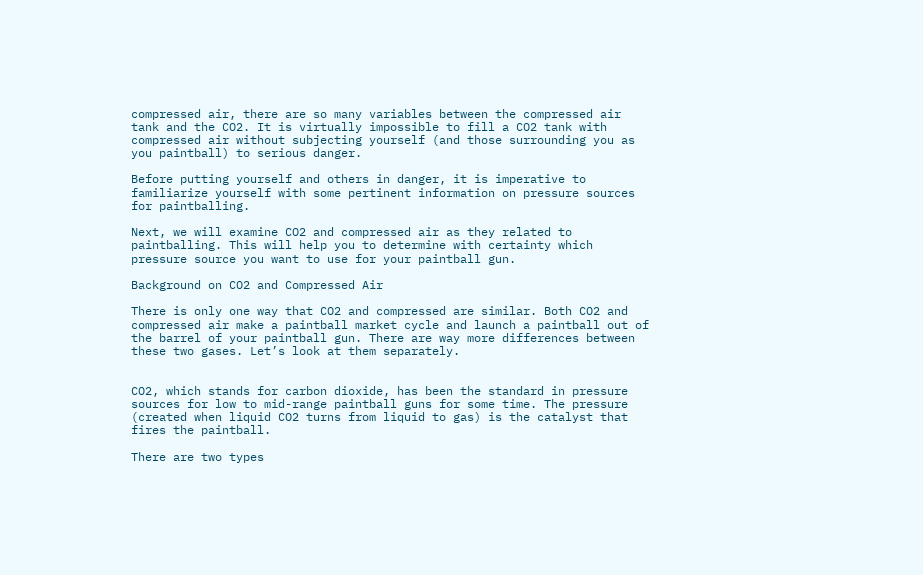compressed air, there are so many variables between the compressed air tank and the CO2. It is virtually impossible to fill a CO2 tank with compressed air without subjecting yourself (and those surrounding you as you paintball) to serious danger.

Before putting yourself and others in danger, it is imperative to familiarize yourself with some pertinent information on pressure sources for paintballing.

Next, we will examine CO2 and compressed air as they related to paintballing. This will help you to determine with certainty which pressure source you want to use for your paintball gun.

Background on CO2 and Compressed Air

There is only one way that CO2 and compressed are similar. Both CO2 and compressed air make a paintball market cycle and launch a paintball out of the barrel of your paintball gun. There are way more differences between these two gases. Let’s look at them separately.


CO2, which stands for carbon dioxide, has been the standard in pressure sources for low to mid-range paintball guns for some time. The pressure (created when liquid CO2 turns from liquid to gas) is the catalyst that fires the paintball.

There are two types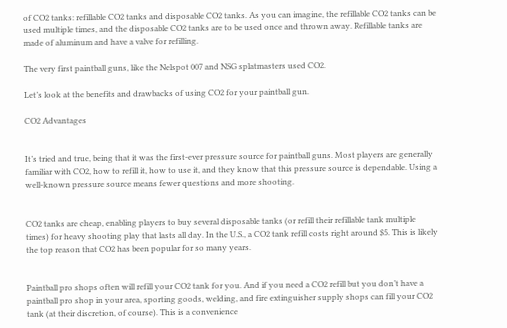of CO2 tanks: refillable CO2 tanks and disposable CO2 tanks. As you can imagine, the refillable CO2 tanks can be used multiple times, and the disposable CO2 tanks are to be used once and thrown away. Refillable tanks are made of aluminum and have a valve for refilling.

The very first paintball guns, like the Nelspot 007 and NSG splatmasters used CO2.

Let’s look at the benefits and drawbacks of using CO2 for your paintball gun.

CO2 Advantages


It’s tried and true, being that it was the first-ever pressure source for paintball guns. Most players are generally familiar with CO2, how to refill it, how to use it, and they know that this pressure source is dependable. Using a well-known pressure source means fewer questions and more shooting.


CO2 tanks are cheap, enabling players to buy several disposable tanks (or refill their refillable tank multiple times) for heavy shooting play that lasts all day. In the U.S., a CO2 tank refill costs right around $5. This is likely the top reason that CO2 has been popular for so many years.


Paintball pro shops often will refill your CO2 tank for you. And if you need a CO2 refill but you don’t have a paintball pro shop in your area, sporting goods, welding, and fire extinguisher supply shops can fill your CO2 tank (at their discretion, of course). This is a convenience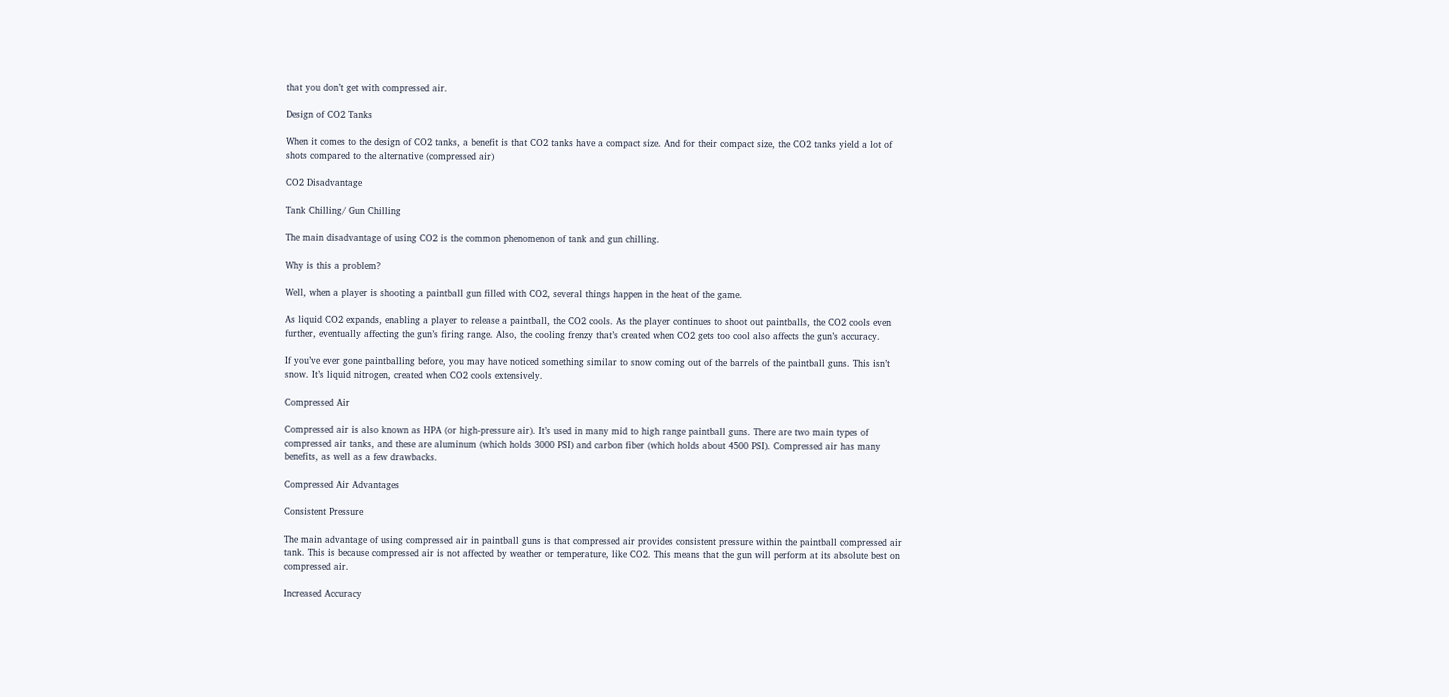that you don’t get with compressed air.

Design of CO2 Tanks

When it comes to the design of CO2 tanks, a benefit is that CO2 tanks have a compact size. And for their compact size, the CO2 tanks yield a lot of shots compared to the alternative (compressed air)

CO2 Disadvantage

Tank Chilling/ Gun Chilling

The main disadvantage of using CO2 is the common phenomenon of tank and gun chilling.

Why is this a problem?

Well, when a player is shooting a paintball gun filled with CO2, several things happen in the heat of the game.

As liquid CO2 expands, enabling a player to release a paintball, the CO2 cools. As the player continues to shoot out paintballs, the CO2 cools even further, eventually affecting the gun’s firing range. Also, the cooling frenzy that’s created when CO2 gets too cool also affects the gun’s accuracy.

If you’ve ever gone paintballing before, you may have noticed something similar to snow coming out of the barrels of the paintball guns. This isn’t snow. It’s liquid nitrogen, created when CO2 cools extensively.

Compressed Air

Compressed air is also known as HPA (or high-pressure air). It’s used in many mid to high range paintball guns. There are two main types of compressed air tanks, and these are aluminum (which holds 3000 PSI) and carbon fiber (which holds about 4500 PSI). Compressed air has many benefits, as well as a few drawbacks.

Compressed Air Advantages

Consistent Pressure

The main advantage of using compressed air in paintball guns is that compressed air provides consistent pressure within the paintball compressed air tank. This is because compressed air is not affected by weather or temperature, like CO2. This means that the gun will perform at its absolute best on compressed air.

Increased Accuracy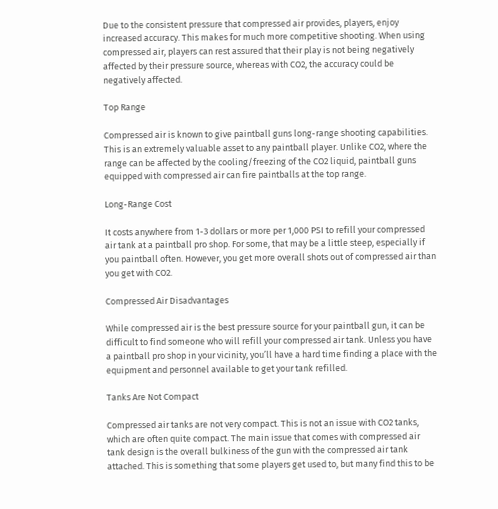Due to the consistent pressure that compressed air provides, players, enjoy increased accuracy. This makes for much more competitive shooting. When using compressed air, players can rest assured that their play is not being negatively affected by their pressure source, whereas with CO2, the accuracy could be negatively affected.

Top Range

Compressed air is known to give paintball guns long-range shooting capabilities. This is an extremely valuable asset to any paintball player. Unlike CO2, where the range can be affected by the cooling/freezing of the CO2 liquid, paintball guns equipped with compressed air can fire paintballs at the top range.

Long-Range Cost

It costs anywhere from 1-3 dollars or more per 1,000 PSI to refill your compressed air tank at a paintball pro shop. For some, that may be a little steep, especially if you paintball often. However, you get more overall shots out of compressed air than you get with CO2.

Compressed Air Disadvantages

While compressed air is the best pressure source for your paintball gun, it can be difficult to find someone who will refill your compressed air tank. Unless you have a paintball pro shop in your vicinity, you’ll have a hard time finding a place with the equipment and personnel available to get your tank refilled.

Tanks Are Not Compact

Compressed air tanks are not very compact. This is not an issue with CO2 tanks, which are often quite compact. The main issue that comes with compressed air tank design is the overall bulkiness of the gun with the compressed air tank attached. This is something that some players get used to, but many find this to be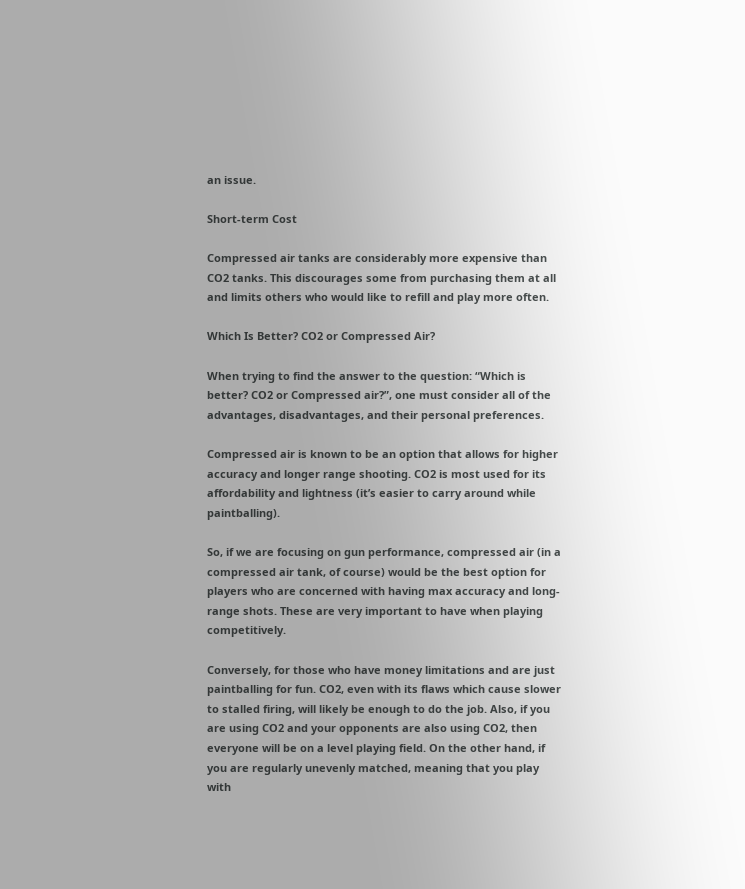an issue.

Short-term Cost

Compressed air tanks are considerably more expensive than CO2 tanks. This discourages some from purchasing them at all and limits others who would like to refill and play more often.

Which Is Better? CO2 or Compressed Air?

When trying to find the answer to the question: “Which is better? CO2 or Compressed air?”, one must consider all of the advantages, disadvantages, and their personal preferences.

Compressed air is known to be an option that allows for higher accuracy and longer range shooting. CO2 is most used for its affordability and lightness (it’s easier to carry around while paintballing).

So, if we are focusing on gun performance, compressed air (in a compressed air tank, of course) would be the best option for players who are concerned with having max accuracy and long-range shots. These are very important to have when playing competitively.

Conversely, for those who have money limitations and are just paintballing for fun. CO2, even with its flaws which cause slower to stalled firing, will likely be enough to do the job. Also, if you are using CO2 and your opponents are also using CO2, then everyone will be on a level playing field. On the other hand, if you are regularly unevenly matched, meaning that you play with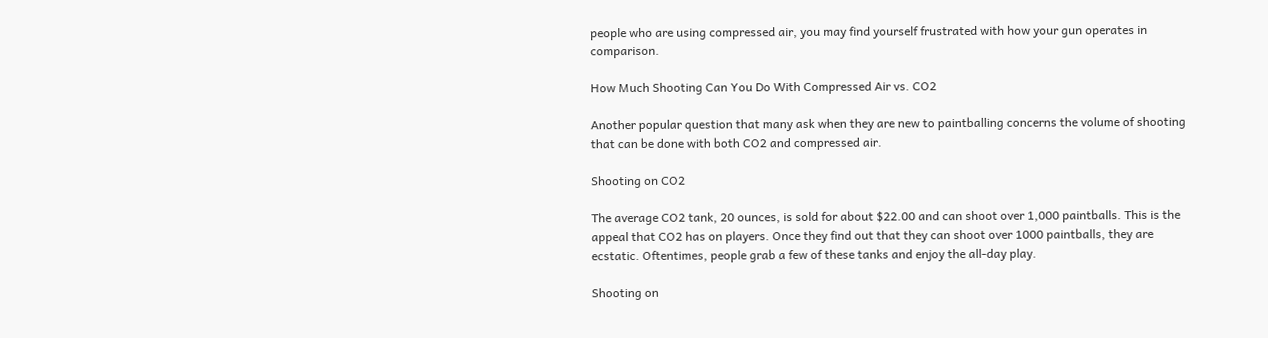people who are using compressed air, you may find yourself frustrated with how your gun operates in comparison.

How Much Shooting Can You Do With Compressed Air vs. CO2

Another popular question that many ask when they are new to paintballing concerns the volume of shooting that can be done with both CO2 and compressed air.

Shooting on CO2

The average CO2 tank, 20 ounces, is sold for about $22.00 and can shoot over 1,000 paintballs. This is the appeal that CO2 has on players. Once they find out that they can shoot over 1000 paintballs, they are ecstatic. Oftentimes, people grab a few of these tanks and enjoy the all-day play.

Shooting on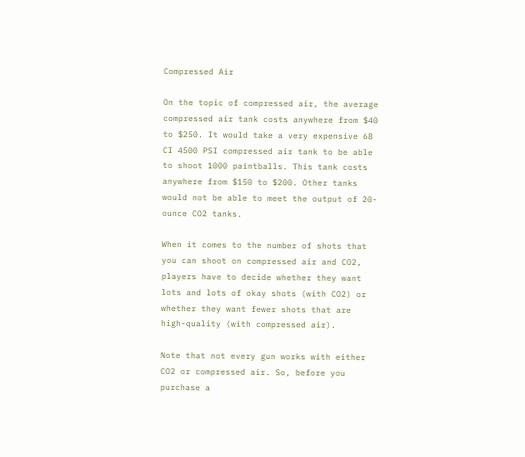Compressed Air

On the topic of compressed air, the average compressed air tank costs anywhere from $40 to $250. It would take a very expensive 68 CI 4500 PSI compressed air tank to be able to shoot 1000 paintballs. This tank costs anywhere from $150 to $200. Other tanks would not be able to meet the output of 20-ounce CO2 tanks.

When it comes to the number of shots that you can shoot on compressed air and CO2, players have to decide whether they want lots and lots of okay shots (with CO2) or whether they want fewer shots that are high-quality (with compressed air).

Note that not every gun works with either CO2 or compressed air. So, before you purchase a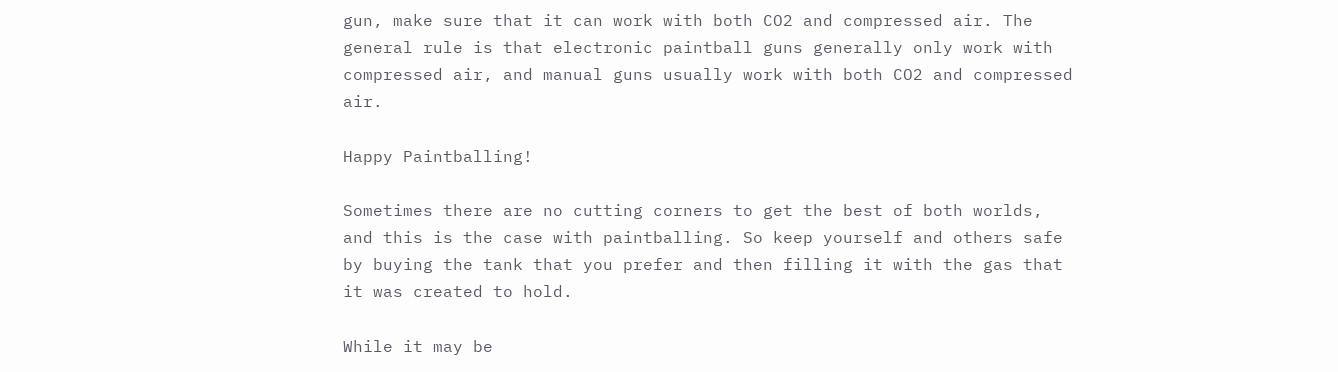gun, make sure that it can work with both CO2 and compressed air. The general rule is that electronic paintball guns generally only work with compressed air, and manual guns usually work with both CO2 and compressed air.

Happy Paintballing!

Sometimes there are no cutting corners to get the best of both worlds, and this is the case with paintballing. So keep yourself and others safe by buying the tank that you prefer and then filling it with the gas that it was created to hold.

While it may be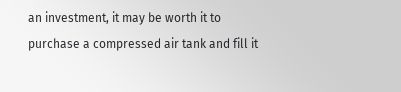an investment, it may be worth it to purchase a compressed air tank and fill it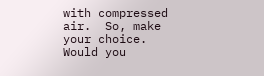with compressed air.  So, make your choice. Would you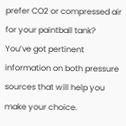prefer CO2 or compressed air for your paintball tank? You’ve got pertinent information on both pressure sources that will help you make your choice.